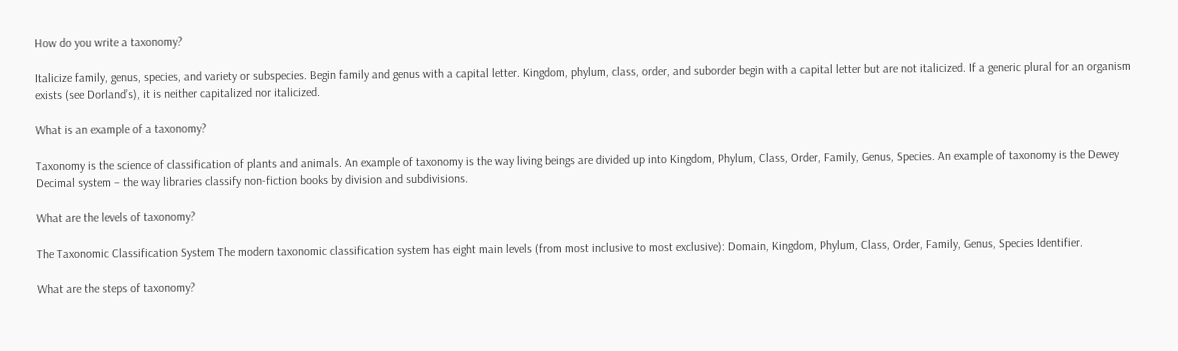How do you write a taxonomy?

Italicize family, genus, species, and variety or subspecies. Begin family and genus with a capital letter. Kingdom, phylum, class, order, and suborder begin with a capital letter but are not italicized. If a generic plural for an organism exists (see Dorland’s), it is neither capitalized nor italicized.

What is an example of a taxonomy?

Taxonomy is the science of classification of plants and animals. An example of taxonomy is the way living beings are divided up into Kingdom, Phylum, Class, Order, Family, Genus, Species. An example of taxonomy is the Dewey Decimal system – the way libraries classify non-fiction books by division and subdivisions.

What are the levels of taxonomy?

The Taxonomic Classification System The modern taxonomic classification system has eight main levels (from most inclusive to most exclusive): Domain, Kingdom, Phylum, Class, Order, Family, Genus, Species Identifier.

What are the steps of taxonomy?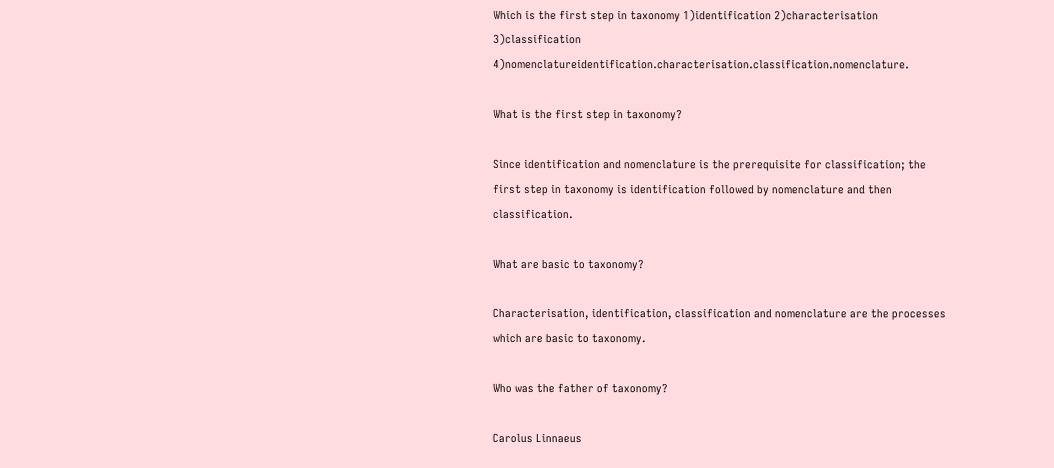Which is the first step in taxonomy 1)identification 2)characterisation 3)classification 4)nomenclatureidentification.characterisation.classification.nomenclature.

What is the first step in taxonomy?

Since identification and nomenclature is the prerequisite for classification; the first step in taxonomy is identification followed by nomenclature and then classification.

What are basic to taxonomy?

Characterisation, identification, classification and nomenclature are the processes which are basic to taxonomy.

Who was the father of taxonomy?

Carolus Linnaeus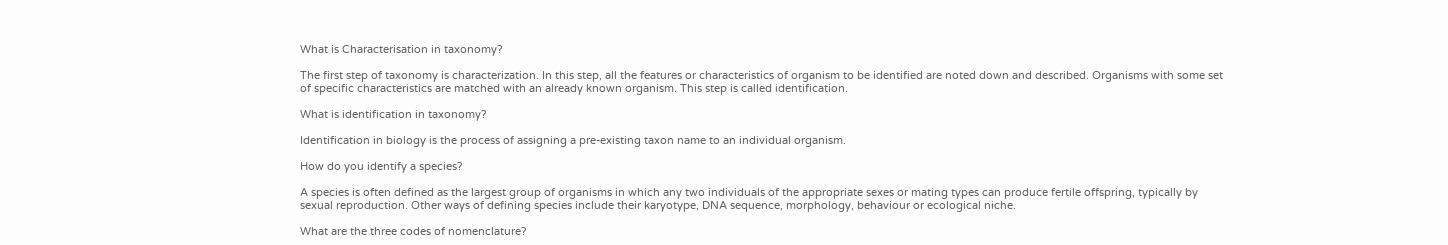What is Characterisation in taxonomy?

The first step of taxonomy is characterization. In this step, all the features or characteristics of organism to be identified are noted down and described. Organisms with some set of specific characteristics are matched with an already known organism. This step is called identification.

What is identification in taxonomy?

Identification in biology is the process of assigning a pre-existing taxon name to an individual organism.

How do you identify a species?

A species is often defined as the largest group of organisms in which any two individuals of the appropriate sexes or mating types can produce fertile offspring, typically by sexual reproduction. Other ways of defining species include their karyotype, DNA sequence, morphology, behaviour or ecological niche.

What are the three codes of nomenclature?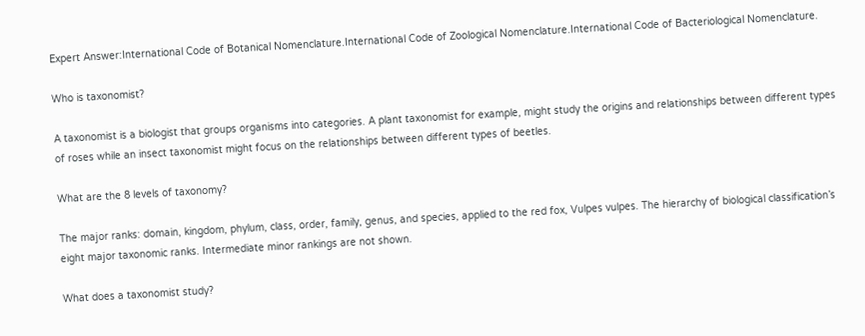Expert Answer:International Code of Botanical Nomenclature.International Code of Zoological Nomenclature.International Code of Bacteriological Nomenclature.

Who is taxonomist?

A taxonomist is a biologist that groups organisms into categories. A plant taxonomist for example, might study the origins and relationships between different types of roses while an insect taxonomist might focus on the relationships between different types of beetles.

What are the 8 levels of taxonomy?

The major ranks: domain, kingdom, phylum, class, order, family, genus, and species, applied to the red fox, Vulpes vulpes. The hierarchy of biological classification’s eight major taxonomic ranks. Intermediate minor rankings are not shown.

What does a taxonomist study?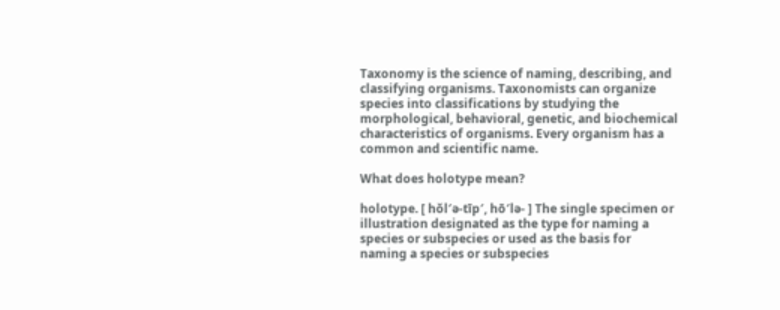Taxonomy is the science of naming, describing, and classifying organisms. Taxonomists can organize species into classifications by studying the morphological, behavioral, genetic, and biochemical characteristics of organisms. Every organism has a common and scientific name.

What does holotype mean?

holotype. [ hŏl′ə-tīp′, hō′lə- ] The single specimen or illustration designated as the type for naming a species or subspecies or used as the basis for naming a species or subspecies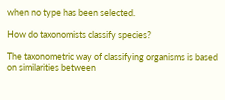when no type has been selected.

How do taxonomists classify species?

The taxonometric way of classifying organisms is based on similarities between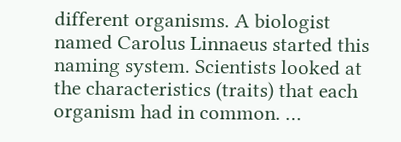different organisms. A biologist named Carolus Linnaeus started this naming system. Scientists looked at the characteristics (traits) that each organism had in common. …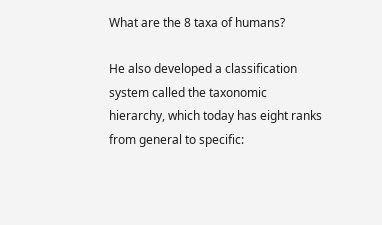What are the 8 taxa of humans?

He also developed a classification system called the taxonomic hierarchy, which today has eight ranks from general to specific: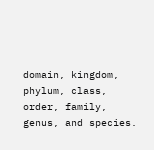domain, kingdom, phylum, class, order, family, genus, and species.